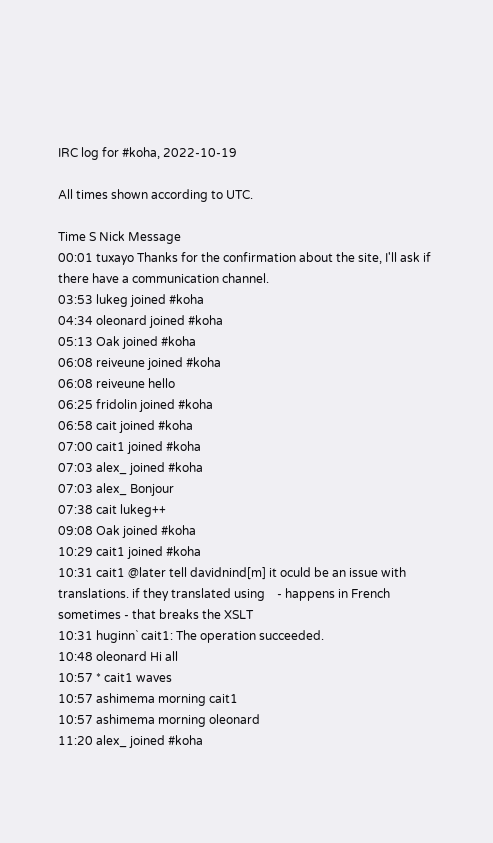IRC log for #koha, 2022-10-19

All times shown according to UTC.

Time S Nick Message
00:01 tuxayo Thanks for the confirmation about the site, I'll ask if there have a communication channel.
03:53 lukeg joined #koha
04:34 oleonard joined #koha
05:13 Oak joined #koha
06:08 reiveune joined #koha
06:08 reiveune hello
06:25 fridolin joined #koha
06:58 cait joined #koha
07:00 cait1 joined #koha
07:03 alex_ joined #koha
07:03 alex_ Bonjour
07:38 cait lukeg++
09:08 Oak joined #koha
10:29 cait1 joined #koha
10:31 cait1 @later tell davidnind[m] it oculd be an issue with translations. if they translated using    - happens in French sometimes - that breaks the XSLT
10:31 huginn` cait1: The operation succeeded.
10:48 oleonard Hi all
10:57 * cait1 waves
10:57 ashimema morning cait1
10:57 ashimema morning oleonard
11:20 alex_ joined #koha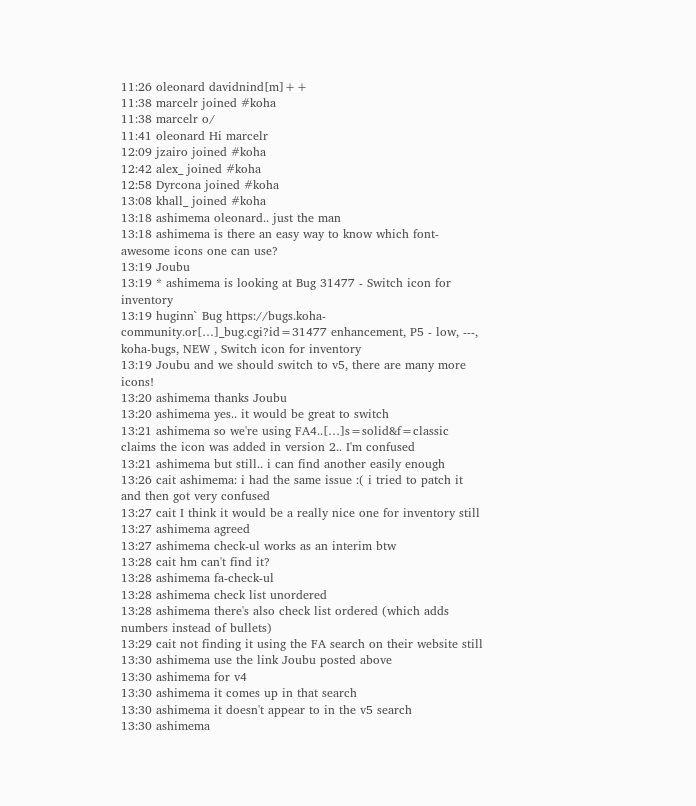11:26 oleonard davidnind[m]++
11:38 marcelr joined #koha
11:38 marcelr o/
11:41 oleonard Hi marcelr
12:09 jzairo joined #koha
12:42 alex_ joined #koha
12:58 Dyrcona joined #koha
13:08 khall_ joined #koha
13:18 ashimema oleonard.. just the man
13:18 ashimema is there an easy way to know which font-awesome icons one can use?
13:19 Joubu
13:19 * ashimema is looking at Bug 31477 - Switch icon for inventory
13:19 huginn` Bug https://bugs.koha-community.or[…]_bug.cgi?id=31477 enhancement, P5 - low, ---, koha-bugs, NEW , Switch icon for inventory
13:19 Joubu and we should switch to v5, there are many more icons!
13:20 ashimema thanks Joubu
13:20 ashimema yes.. it would be great to switch
13:21 ashimema so we're using FA4..[…]s=solid&f=classic claims the icon was added in version 2.. I'm confused
13:21 ashimema but still.. i can find another easily enough
13:26 cait ashimema: i had the same issue :( i tried to patch it and then got very confused
13:27 cait I think it would be a really nice one for inventory still
13:27 ashimema agreed
13:27 ashimema check-ul works as an interim btw
13:28 cait hm can't find it?
13:28 ashimema fa-check-ul
13:28 ashimema check list unordered
13:28 ashimema there's also check list ordered (which adds numbers instead of bullets)
13:29 cait not finding it using the FA search on their website still
13:30 ashimema use the link Joubu posted above
13:30 ashimema for v4
13:30 ashimema it comes up in that search
13:30 ashimema it doesn't appear to in the v5 search
13:30 ashimema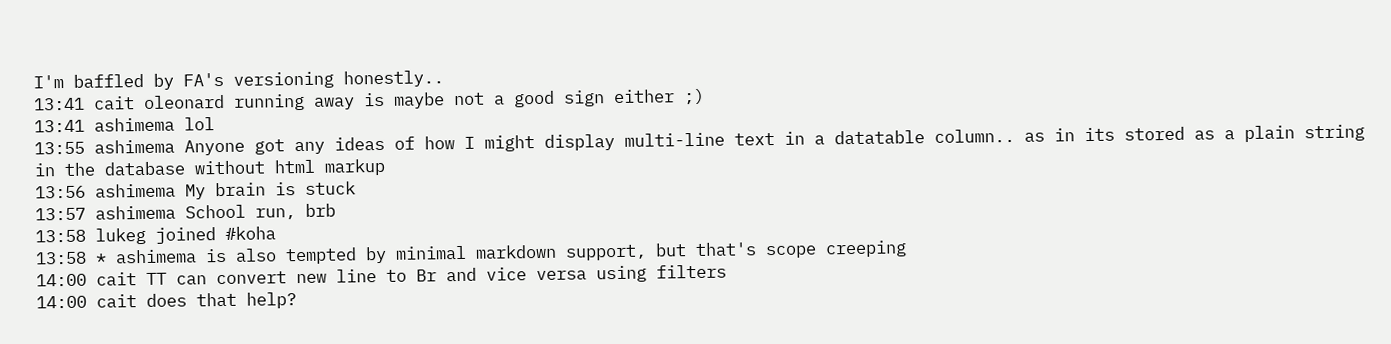I'm baffled by FA's versioning honestly..
13:41 cait oleonard running away is maybe not a good sign either ;)
13:41 ashimema lol
13:55 ashimema Anyone got any ideas of how I might display multi-line text in a datatable column.. as in its stored as a plain string in the database without html markup
13:56 ashimema My brain is stuck
13:57 ashimema School run, brb
13:58 lukeg joined #koha
13:58 * ashimema is also tempted by minimal markdown support, but that's scope creeping
14:00 cait TT can convert new line to Br and vice versa using filters
14:00 cait does that help?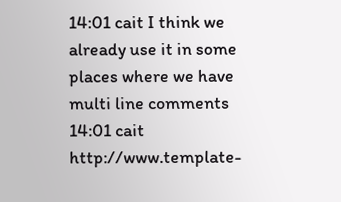14:01 cait I think we already use it in some places where we have multi line comments
14:01 cait http://www.template-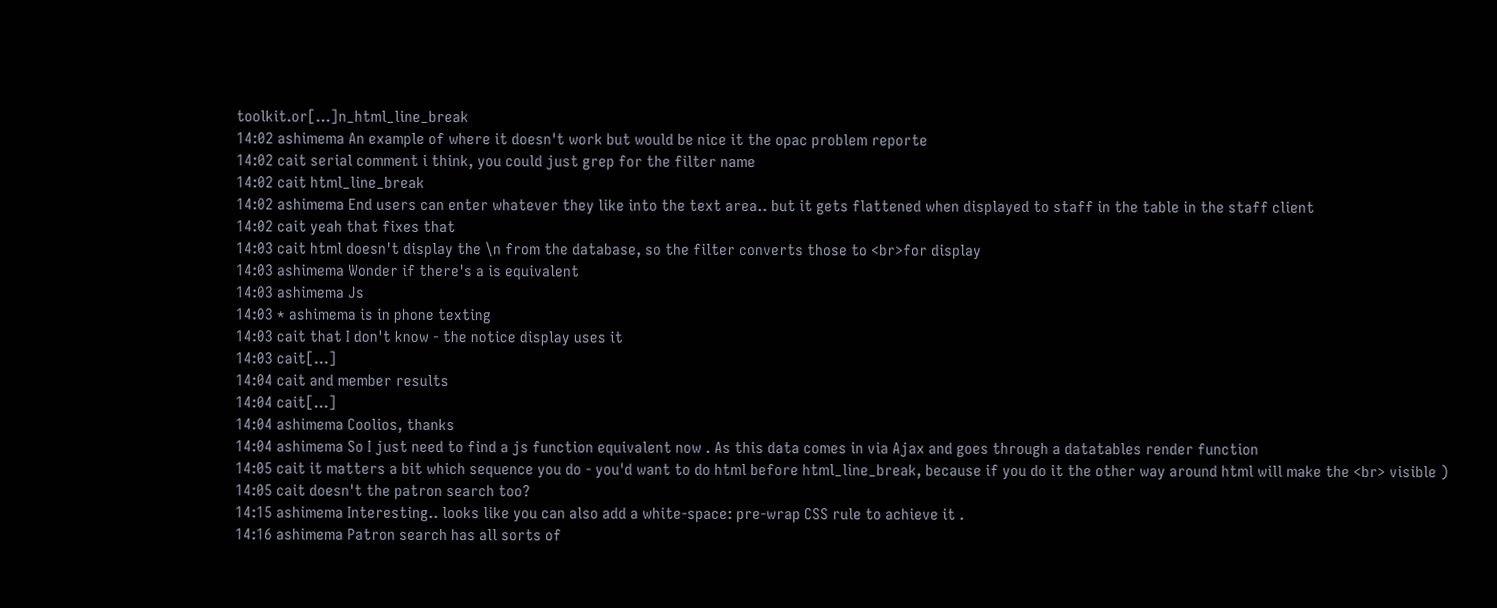toolkit.or[…]n_html_line_break
14:02 ashimema An example of where it doesn't work but would be nice it the opac problem reporte
14:02 cait serial comment i think, you could just grep for the filter name
14:02 cait html_line_break
14:02 ashimema End users can enter whatever they like into the text area.. but it gets flattened when displayed to staff in the table in the staff client
14:02 cait yeah that fixes that
14:03 cait html doesn't display the \n from the database, so the filter converts those to <br>for display
14:03 ashimema Wonder if there's a is equivalent
14:03 ashimema Js
14:03 * ashimema is in phone texting
14:03 cait that I don't know - the notice display uses it
14:03 cait[…]
14:04 cait and member results
14:04 cait[…]
14:04 ashimema Coolios, thanks
14:04 ashimema So I just need to find a js function equivalent now . As this data comes in via Ajax and goes through a datatables render function
14:05 cait it matters a bit which sequence you do - you'd want to do html before html_line_break, because if you do it the other way around html will make the <br> visible )
14:05 cait doesn't the patron search too?
14:15 ashimema Interesting.. looks like you can also add a white-space: pre-wrap CSS rule to achieve it .
14:16 ashimema Patron search has all sorts of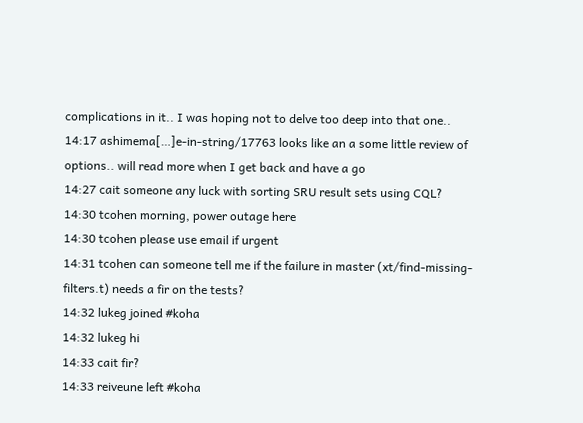complications in it.. I was hoping not to delve too deep into that one..
14:17 ashimema[…]e-in-string/17763 looks like an a some little review of options.. will read more when I get back and have a go
14:27 cait someone any luck with sorting SRU result sets using CQL?
14:30 tcohen morning, power outage here
14:30 tcohen please use email if urgent
14:31 tcohen can someone tell me if the failure in master (xt/find-missing-filters.t) needs a fir on the tests?
14:32 lukeg joined #koha
14:32 lukeg hi
14:33 cait fir?
14:33 reiveune left #koha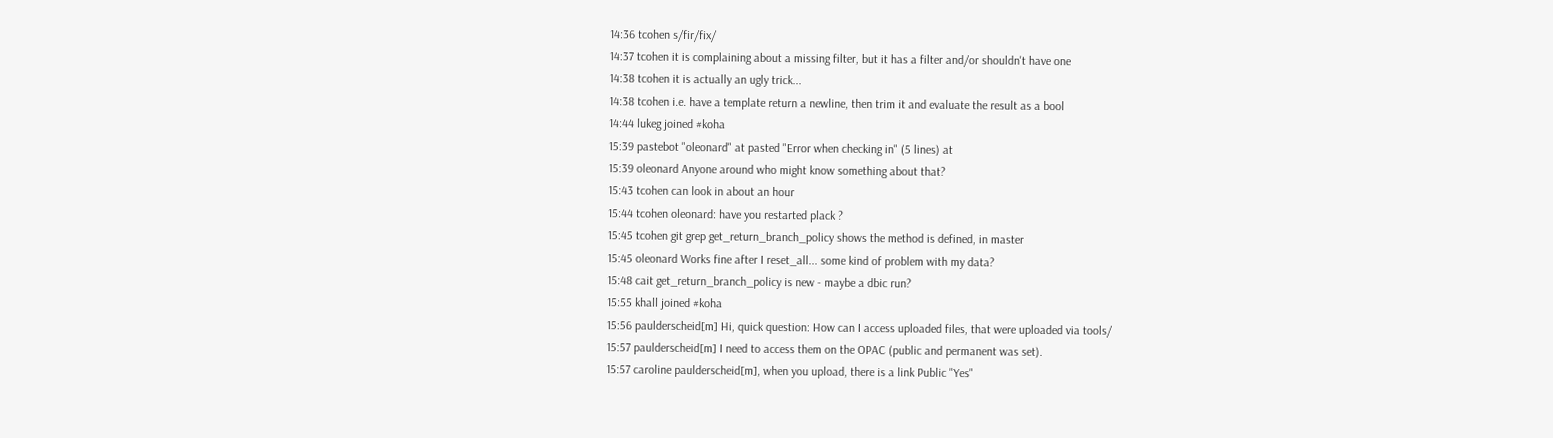14:36 tcohen s/fir/fix/
14:37 tcohen it is complaining about a missing filter, but it has a filter and/or shouldn't have one
14:38 tcohen it is actually an ugly trick...
14:38 tcohen i.e. have a template return a newline, then trim it and evaluate the result as a bool
14:44 lukeg joined #koha
15:39 pastebot "oleonard" at pasted "Error when checking in" (5 lines) at
15:39 oleonard Anyone around who might know something about that?
15:43 tcohen can look in about an hour
15:44 tcohen oleonard: have you restarted plack ?
15:45 tcohen git grep get_return_branch_policy shows the method is defined, in master
15:45 oleonard Works fine after I reset_all... some kind of problem with my data?
15:48 cait get_return_branch_policy is new - maybe a dbic run?
15:55 khall joined #koha
15:56 paulderscheid[m] Hi, quick question: How can I access uploaded files, that were uploaded via tools/
15:57 paulderscheid[m] I need to access them on the OPAC (public and permanent was set).
15:57 caroline paulderscheid[m], when you upload, there is a link Public "Yes"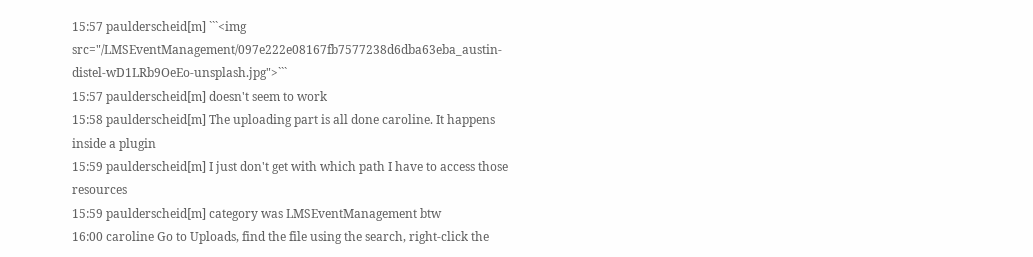15:57 paulderscheid[m] ```<img src="/LMSEventManagement/097e222e08167fb7577238d6dba63eba_austin-distel-wD1LRb9OeEo-unsplash.jpg">```
15:57 paulderscheid[m] doesn't seem to work
15:58 paulderscheid[m] The uploading part is all done caroline. It happens inside a plugin
15:59 paulderscheid[m] I just don't get with which path I have to access those resources
15:59 paulderscheid[m] category was LMSEventManagement btw
16:00 caroline Go to Uploads, find the file using the search, right-click the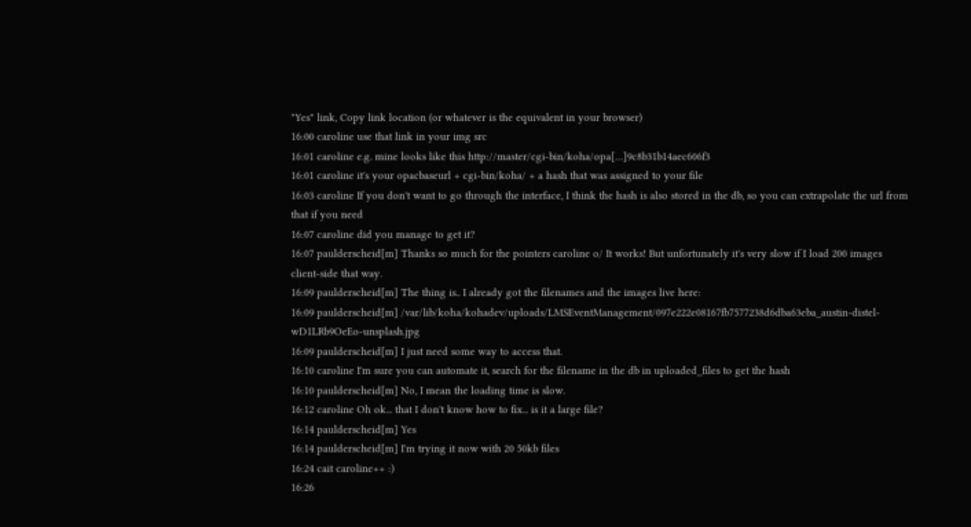"Yes" link, Copy link location (or whatever is the equivalent in your browser)
16:00 caroline use that link in your img src
16:01 caroline e.g. mine looks like this http://master/cgi-bin/koha/opa[…]9c8b31b14aec606f3
16:01 caroline it's your opacbaseurl + cgi-bin/koha/ + a hash that was assigned to your file
16:03 caroline If you don't want to go through the interface, I think the hash is also stored in the db, so you can extrapolate the url from that if you need
16:07 caroline did you manage to get it?
16:07 paulderscheid[m] Thanks so much for the pointers caroline o/ It works! But unfortunately it's very slow if I load 200 images client-side that way.
16:09 paulderscheid[m] The thing is.. I already got the filenames and the images live here:
16:09 paulderscheid[m] /var/lib/koha/kohadev/uploads/LMSEventManagement/097e222e08167fb7577238d6dba63eba_austin-distel-wD1LRb9OeEo-unsplash.jpg
16:09 paulderscheid[m] I just need some way to access that.
16:10 caroline I'm sure you can automate it, search for the filename in the db in uploaded_files to get the hash
16:10 paulderscheid[m] No, I mean the loading time is slow.
16:12 caroline Oh ok... that I don't know how to fix... is it a large file?
16:14 paulderscheid[m] Yes
16:14 paulderscheid[m] I'm trying it now with 20 50kb files
16:24 cait caroline++ :)
16:26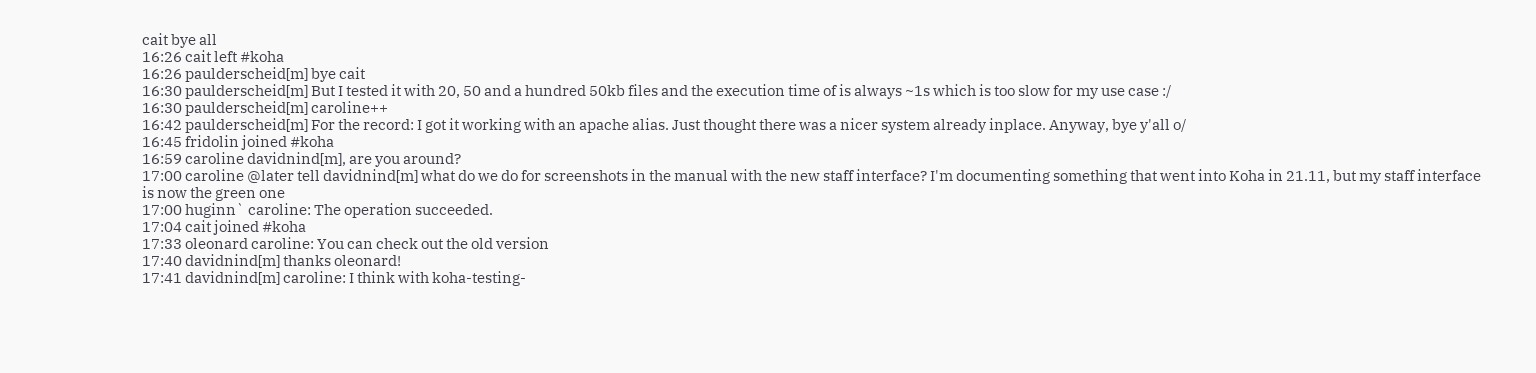cait bye all
16:26 cait left #koha
16:26 paulderscheid[m] bye cait
16:30 paulderscheid[m] But I tested it with 20, 50 and a hundred 50kb files and the execution time of is always ~1s which is too slow for my use case :/
16:30 paulderscheid[m] caroline++
16:42 paulderscheid[m] For the record: I got it working with an apache alias. Just thought there was a nicer system already inplace. Anyway, bye y'all o/
16:45 fridolin joined #koha
16:59 caroline davidnind[m], are you around?
17:00 caroline @later tell davidnind[m] what do we do for screenshots in the manual with the new staff interface? I'm documenting something that went into Koha in 21.11, but my staff interface is now the green one
17:00 huginn` caroline: The operation succeeded.
17:04 cait joined #koha
17:33 oleonard caroline: You can check out the old version
17:40 davidnind[m] thanks oleonard!
17:41 davidnind[m] caroline: I think with koha-testing-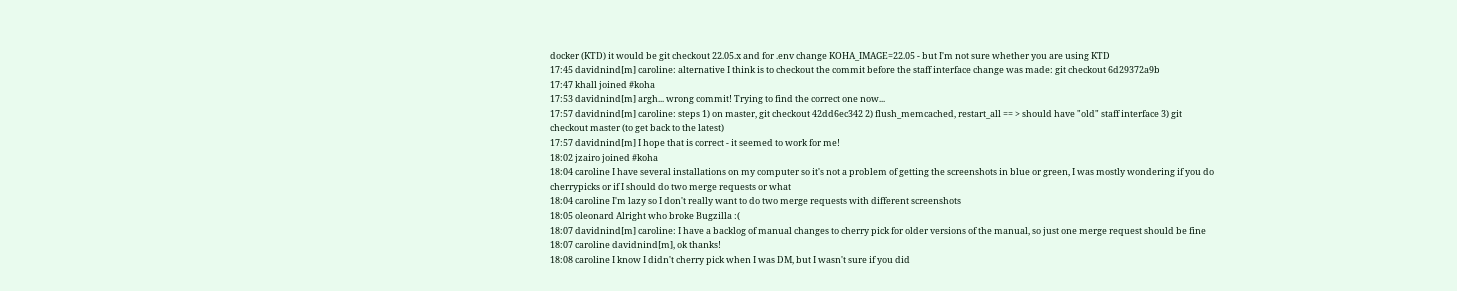docker (KTD) it would be git checkout 22.05.x and for .env change KOHA_IMAGE=22.05 - but I'm not sure whether you are using KTD
17:45 davidnind[m] caroline: alternative I think is to checkout the commit before the staff interface change was made: git checkout 6d29372a9b
17:47 khall joined #koha
17:53 davidnind[m] argh... wrong commit! Trying to find the correct one now...
17:57 davidnind[m] caroline: steps 1) on master, git checkout 42dd6ec342 2) flush_memcached, restart_all == > should have "old" staff interface 3) git checkout master (to get back to the latest)
17:57 davidnind[m] I hope that is correct - it seemed to work for me!
18:02 jzairo joined #koha
18:04 caroline I have several installations on my computer so it's not a problem of getting the screenshots in blue or green, I was mostly wondering if you do cherrypicks or if I should do two merge requests or what
18:04 caroline I'm lazy so I don't really want to do two merge requests with different screenshots
18:05 oleonard Alright who broke Bugzilla :(
18:07 davidnind[m] caroline: I have a backlog of manual changes to cherry pick for older versions of the manual, so just one merge request should be fine
18:07 caroline davidnind[m], ok thanks!
18:08 caroline I know I didn't cherry pick when I was DM, but I wasn't sure if you did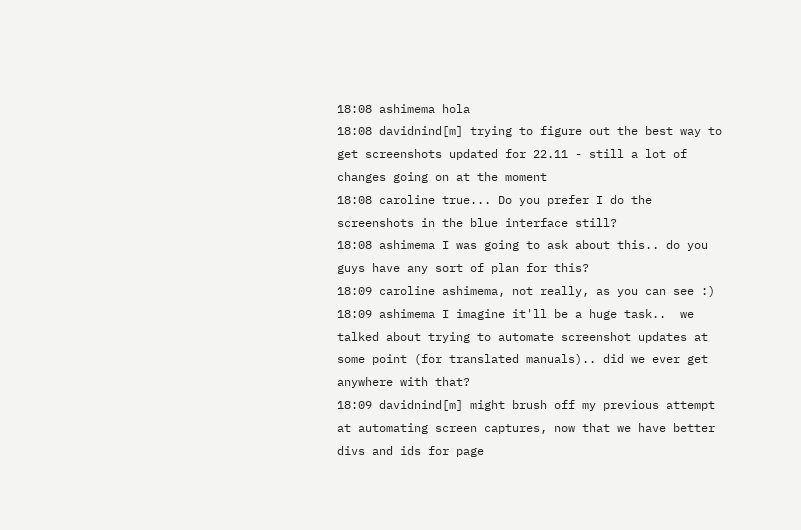18:08 ashimema hola
18:08 davidnind[m] trying to figure out the best way to get screenshots updated for 22.11 - still a lot of changes going on at the moment
18:08 caroline true... Do you prefer I do the screenshots in the blue interface still?
18:08 ashimema I was going to ask about this.. do you guys have any sort of plan for this?
18:09 caroline ashimema, not really, as you can see :)
18:09 ashimema I imagine it'll be a huge task..  we talked about trying to automate screenshot updates at some point (for translated manuals).. did we ever get anywhere with that?
18:09 davidnind[m] might brush off my previous attempt at automating screen captures, now that we have better divs and ids for page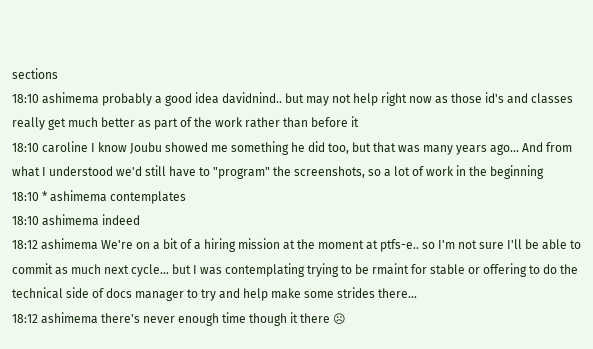sections
18:10 ashimema probably a good idea davidnind.. but may not help right now as those id's and classes really get much better as part of the work rather than before it
18:10 caroline I know Joubu showed me something he did too, but that was many years ago... And from what I understood we'd still have to "program" the screenshots, so a lot of work in the beginning
18:10 * ashimema contemplates
18:10 ashimema indeed
18:12 ashimema We're on a bit of a hiring mission at the moment at ptfs-e.. so I'm not sure I'll be able to commit as much next cycle... but I was contemplating trying to be rmaint for stable or offering to do the technical side of docs manager to try and help make some strides there...
18:12 ashimema there's never enough time though it there ☹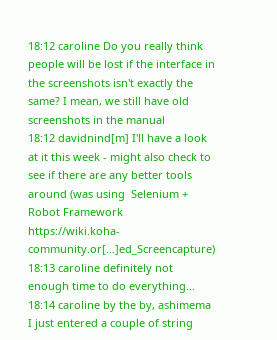18:12 caroline Do you really think people will be lost if the interface in the screenshots isn't exactly the same? I mean, we still have old screenshots in the manual
18:12 davidnind[m] I'll have a look at it this week - might also check to see if there are any better tools around (was using  Selenium + Robot Framework https://wiki.koha-community.or[…]ed_Screencapture)
18:13 caroline definitely not enough time to do everything...
18:14 caroline by the by, ashimema I just entered a couple of string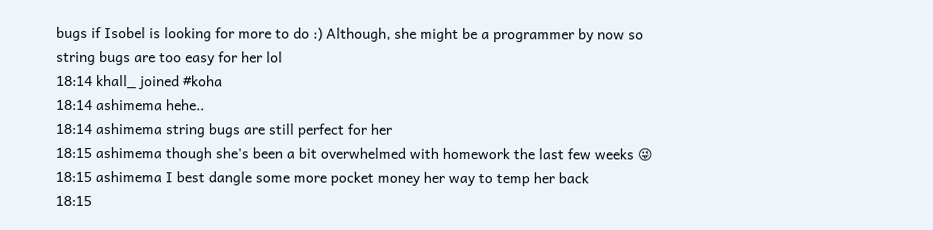bugs if Isobel is looking for more to do :) Although, she might be a programmer by now so string bugs are too easy for her lol
18:14 khall_ joined #koha
18:14 ashimema hehe..
18:14 ashimema string bugs are still perfect for her
18:15 ashimema though she's been a bit overwhelmed with homework the last few weeks 😜
18:15 ashimema I best dangle some more pocket money her way to temp her back
18:15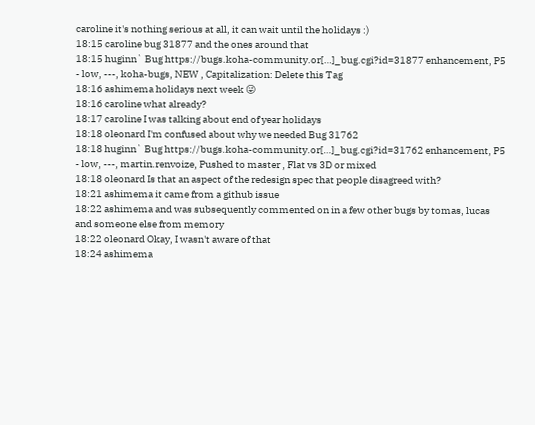caroline it's nothing serious at all, it can wait until the holidays :)
18:15 caroline bug 31877 and the ones around that
18:15 huginn` Bug https://bugs.koha-community.or[…]_bug.cgi?id=31877 enhancement, P5 - low, ---, koha-bugs, NEW , Capitalization: Delete this Tag
18:16 ashimema holidays next week 😜
18:16 caroline what already?
18:17 caroline I was talking about end of year holidays
18:18 oleonard I'm confused about why we needed Bug 31762
18:18 huginn` Bug https://bugs.koha-community.or[…]_bug.cgi?id=31762 enhancement, P5 - low, ---, martin.renvoize, Pushed to master , Flat vs 3D or mixed
18:18 oleonard Is that an aspect of the redesign spec that people disagreed with?
18:21 ashimema it came from a github issue
18:22 ashimema and was subsequently commented on in a few other bugs by tomas, lucas and someone else from memory
18:22 oleonard Okay, I wasn't aware of that
18:24 ashimema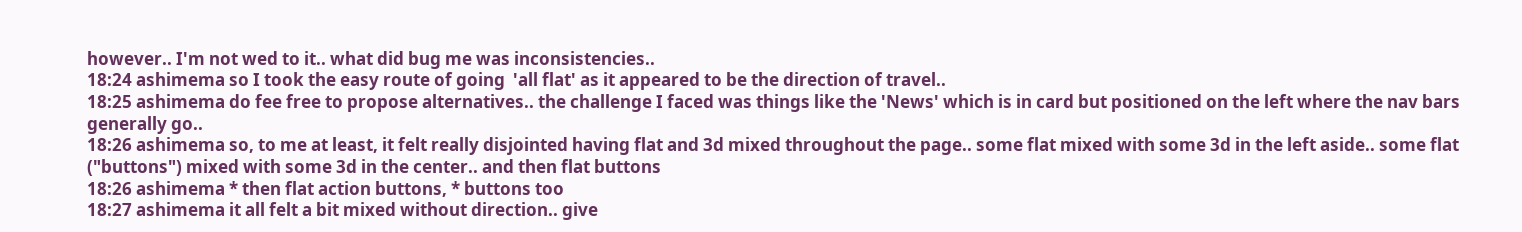however.. I'm not wed to it.. what did bug me was inconsistencies..
18:24 ashimema so I took the easy route of going  'all flat' as it appeared to be the direction of travel..
18:25 ashimema do fee free to propose alternatives.. the challenge I faced was things like the 'News' which is in card but positioned on the left where the nav bars generally go..
18:26 ashimema so, to me at least, it felt really disjointed having flat and 3d mixed throughout the page.. some flat mixed with some 3d in the left aside.. some flat ("buttons") mixed with some 3d in the center.. and then flat buttons
18:26 ashimema * then flat action buttons, * buttons too
18:27 ashimema it all felt a bit mixed without direction.. give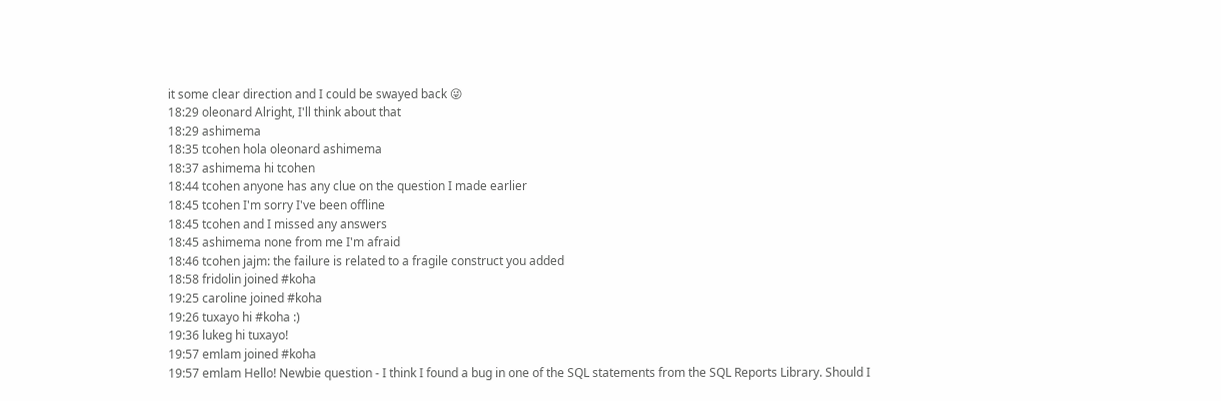it some clear direction and I could be swayed back 😜
18:29 oleonard Alright, I'll think about that
18:29 ashimema
18:35 tcohen hola oleonard ashimema
18:37 ashimema hi tcohen
18:44 tcohen anyone has any clue on the question I made earlier
18:45 tcohen I'm sorry I've been offline
18:45 tcohen and I missed any answers
18:45 ashimema none from me I'm afraid
18:46 tcohen jajm: the failure is related to a fragile construct you added
18:58 fridolin joined #koha
19:25 caroline joined #koha
19:26 tuxayo hi #koha :)
19:36 lukeg hi tuxayo!
19:57 emlam joined #koha
19:57 emlam Hello! Newbie question - I think I found a bug in one of the SQL statements from the SQL Reports Library. Should I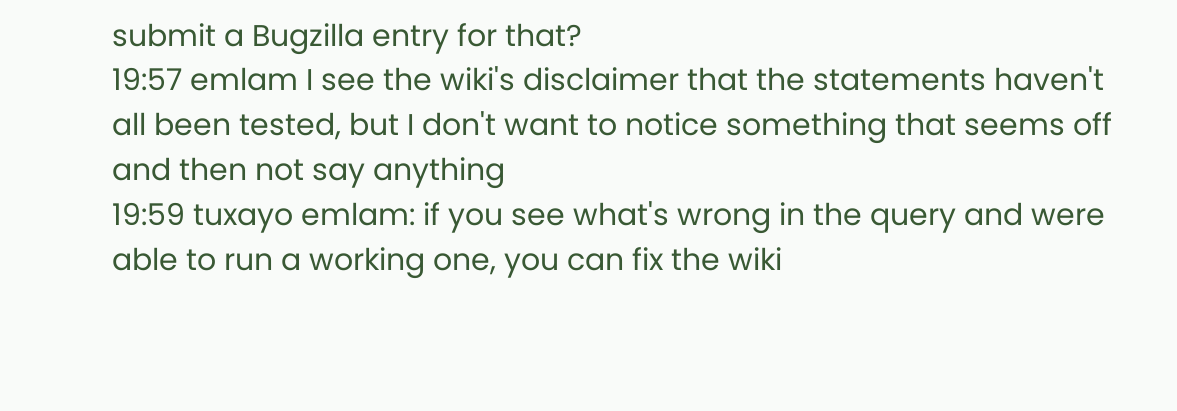submit a Bugzilla entry for that?
19:57 emlam I see the wiki's disclaimer that the statements haven't all been tested, but I don't want to notice something that seems off and then not say anything
19:59 tuxayo emlam: if you see what's wrong in the query and were able to run a working one, you can fix the wiki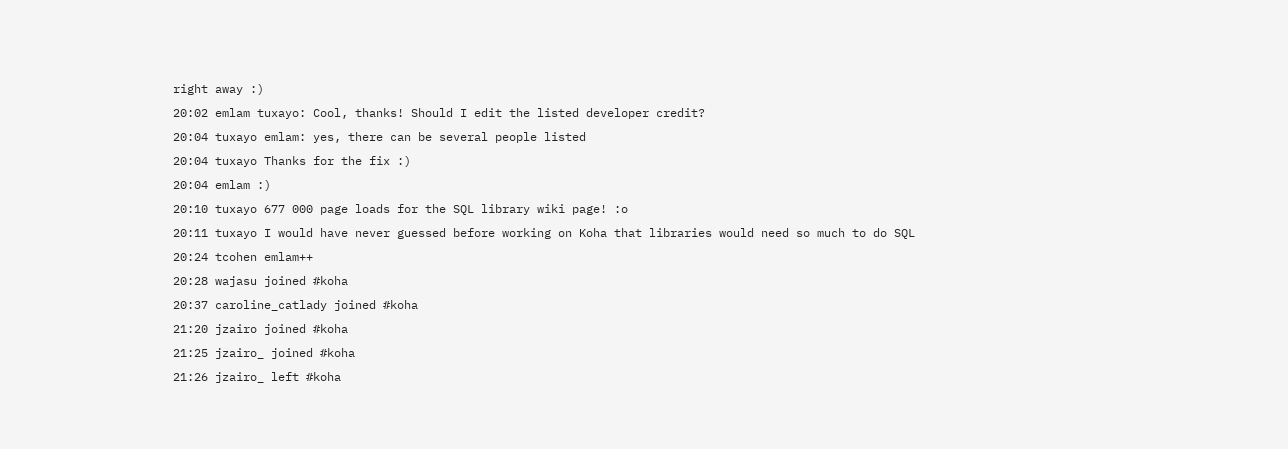right away :)
20:02 emlam tuxayo: Cool, thanks! Should I edit the listed developer credit?
20:04 tuxayo emlam: yes, there can be several people listed
20:04 tuxayo Thanks for the fix :)
20:04 emlam :)
20:10 tuxayo 677 000 page loads for the SQL library wiki page! :o
20:11 tuxayo I would have never guessed before working on Koha that libraries would need so much to do SQL
20:24 tcohen emlam++
20:28 wajasu joined #koha
20:37 caroline_catlady joined #koha
21:20 jzairo joined #koha
21:25 jzairo_ joined #koha
21:26 jzairo_ left #koha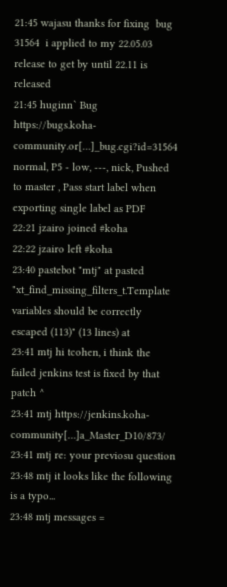21:45 wajasu thanks for fixing  bug 31564  i applied to my 22.05.03 release to get by until 22.11 is released
21:45 huginn` Bug https://bugs.koha-community.or[…]_bug.cgi?id=31564 normal, P5 - low, ---, nick, Pushed to master , Pass start label when exporting single label as PDF
22:21 jzairo joined #koha
22:22 jzairo left #koha
23:40 pastebot "mtj" at pasted "xt_find_missing_filters_t.Template variables should be correctly escaped (113)" (13 lines) at
23:41 mtj hi tcohen, i think the failed jenkins test is fixed by that patch ^
23:41 mtj https://jenkins.koha-community[…]a_Master_D10/873/
23:41 mtj re: your previosu question
23:48 mtj it looks like the following is a typo...
23:48 mtj messages =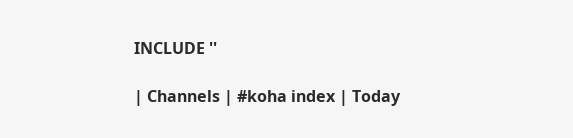INCLUDE ''

| Channels | #koha index | Today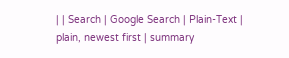| | Search | Google Search | Plain-Text | plain, newest first | summary